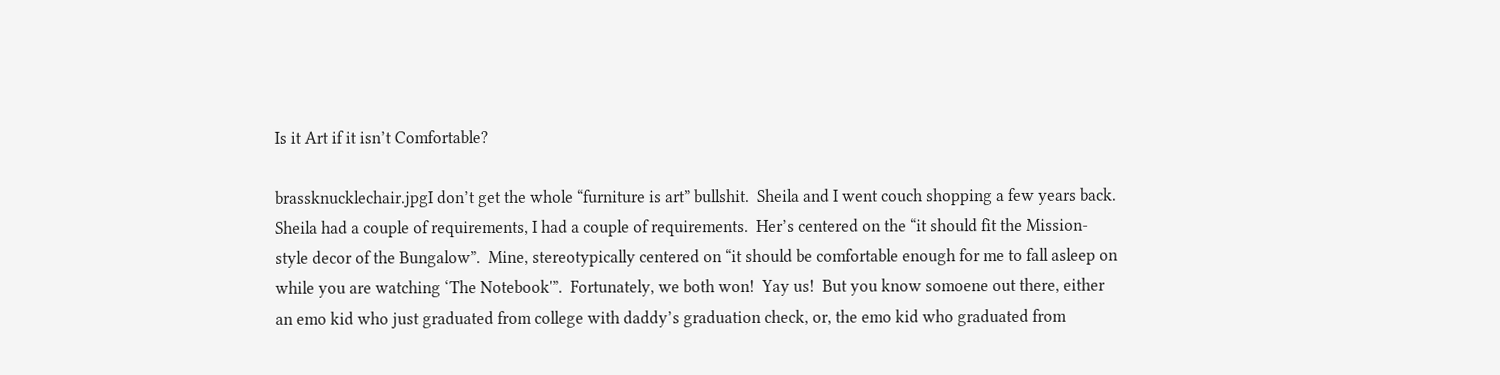Is it Art if it isn’t Comfortable?

brassknucklechair.jpgI don’t get the whole “furniture is art” bullshit.  Sheila and I went couch shopping a few years back.  Sheila had a couple of requirements, I had a couple of requirements.  Her’s centered on the “it should fit the Mission-style decor of the Bungalow”.  Mine, stereotypically centered on “it should be comfortable enough for me to fall asleep on while you are watching ‘The Notebook'”.  Fortunately, we both won!  Yay us!  But you know somoene out there, either an emo kid who just graduated from college with daddy’s graduation check, or, the emo kid who graduated from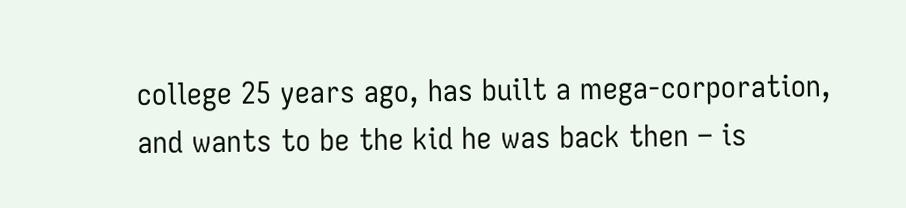college 25 years ago, has built a mega-corporation, and wants to be the kid he was back then – is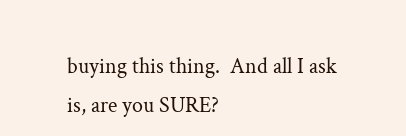buying this thing.  And all I ask is, are you SURE?